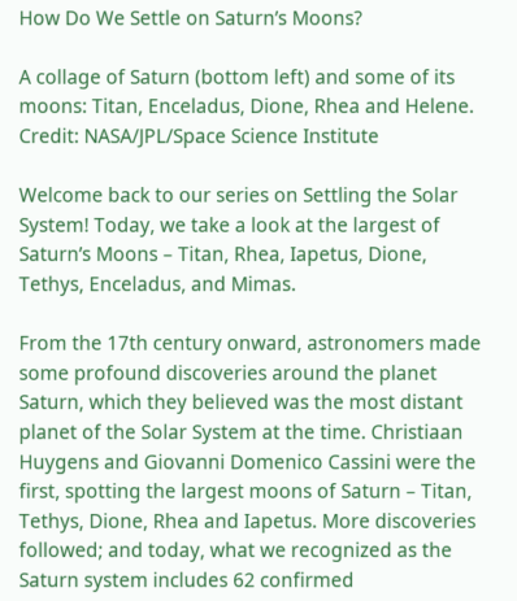How Do We Settle on Saturn’s Moons?

A collage of Saturn (bottom left) and some of its moons: Titan, Enceladus, Dione, Rhea and Helene. Credit: NASA/JPL/Space Science Institute

Welcome back to our series on Settling the Solar System! Today, we take a look at the largest of Saturn’s Moons – Titan, Rhea, Iapetus, Dione, Tethys, Enceladus, and Mimas.

From the 17th century onward, astronomers made some profound discoveries around the planet Saturn, which they believed was the most distant planet of the Solar System at the time. Christiaan Huygens and Giovanni Domenico Cassini were the first, spotting the largest moons of Saturn – Titan, Tethys, Dione, Rhea and Iapetus. More discoveries followed; and today, what we recognized as the Saturn system includes 62 confirmed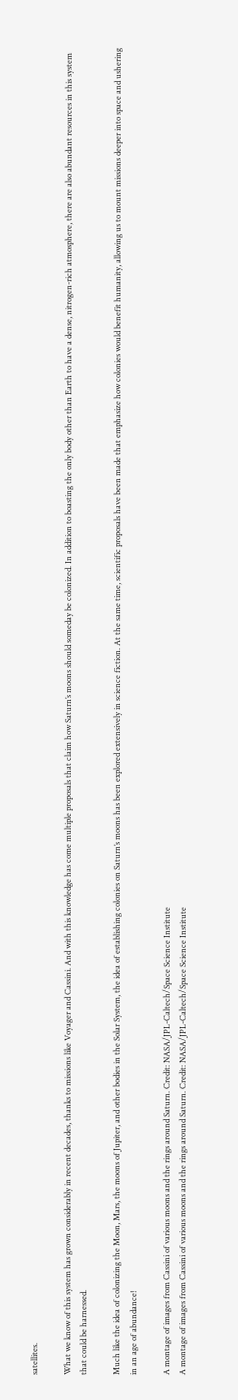satellites.

What we know of this system has grown considerably in recent decades, thanks to missions like Voyager and Cassini. And with this knowledge has come multiple proposals that claim how Saturn’s moons should someday be colonized. In addition to boasting the only body other than Earth to have a dense, nitrogen-rich atmosphere, there are also abundant resources in this system that could be harnessed.

Much like the idea of colonizing the Moon, Mars, the moons of Jupiter, and other bodies in the Solar System, the idea of establishing colonies on Saturn’s moons has been explored extensively in science fiction. At the same time, scientific proposals have been made that emphasize how colonies would benefit humanity, allowing us to mount missions deeper into space and ushering in an age of abundance!

A montage of images from Cassini of various moons and the rings around Saturn. Credit: NASA/JPL-Caltech/Space Science Institute
A montage of images from Cassini of various moons and the rings around Saturn. Credit: NASA/JPL-Caltech/Space Science Institute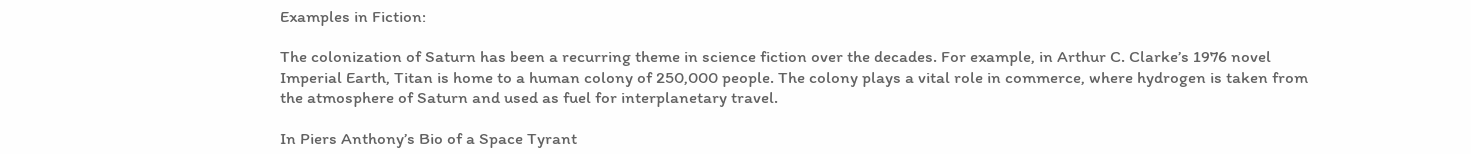Examples in Fiction:

The colonization of Saturn has been a recurring theme in science fiction over the decades. For example, in Arthur C. Clarke’s 1976 novel Imperial Earth, Titan is home to a human colony of 250,000 people. The colony plays a vital role in commerce, where hydrogen is taken from the atmosphere of Saturn and used as fuel for interplanetary travel.

In Piers Anthony’s Bio of a Space Tyrant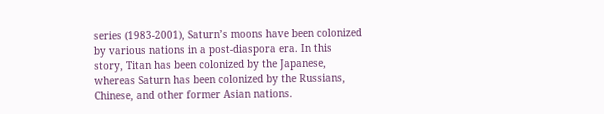series (1983-2001), Saturn’s moons have been colonized by various nations in a post-diaspora era. In this story, Titan has been colonized by the Japanese, whereas Saturn has been colonized by the Russians, Chinese, and other former Asian nations.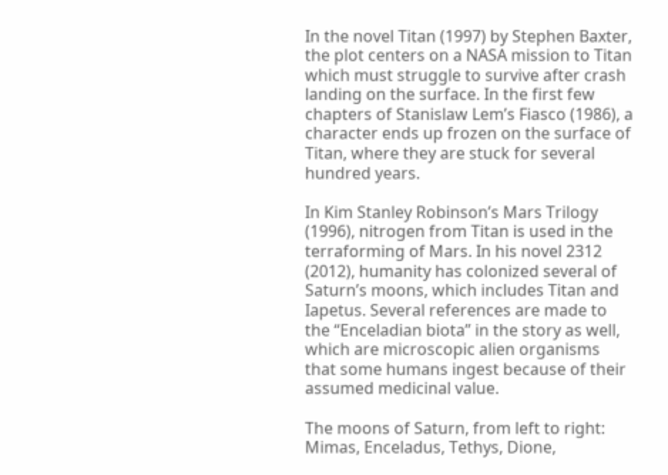In the novel Titan (1997) by Stephen Baxter, the plot centers on a NASA mission to Titan which must struggle to survive after crash landing on the surface. In the first few chapters of Stanislaw Lem’s Fiasco (1986), a character ends up frozen on the surface of Titan, where they are stuck for several hundred years.

In Kim Stanley Robinson’s Mars Trilogy (1996), nitrogen from Titan is used in the terraforming of Mars. In his novel 2312 (2012), humanity has colonized several of Saturn’s moons, which includes Titan and Iapetus. Several references are made to the “Enceladian biota” in the story as well, which are microscopic alien organisms that some humans ingest because of their assumed medicinal value.

The moons of Saturn, from left to right: Mimas, Enceladus, Tethys, Dione,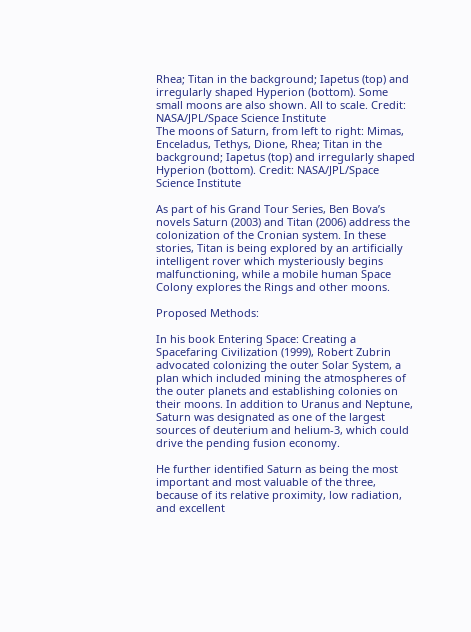Rhea; Titan in the background; Iapetus (top) and irregularly shaped Hyperion (bottom). Some small moons are also shown. All to scale. Credit: NASA/JPL/Space Science Institute
The moons of Saturn, from left to right: Mimas, Enceladus, Tethys, Dione, Rhea; Titan in the background; Iapetus (top) and irregularly shaped Hyperion (bottom). Credit: NASA/JPL/Space Science Institute

As part of his Grand Tour Series, Ben Bova’s novels Saturn (2003) and Titan (2006) address the colonization of the Cronian system. In these stories, Titan is being explored by an artificially intelligent rover which mysteriously begins malfunctioning, while a mobile human Space Colony explores the Rings and other moons.

Proposed Methods:

In his book Entering Space: Creating a Spacefaring Civilization (1999), Robert Zubrin advocated colonizing the outer Solar System, a plan which included mining the atmospheres of the outer planets and establishing colonies on their moons. In addition to Uranus and Neptune, Saturn was designated as one of the largest sources of deuterium and helium-3, which could drive the pending fusion economy.

He further identified Saturn as being the most important and most valuable of the three, because of its relative proximity, low radiation, and excellent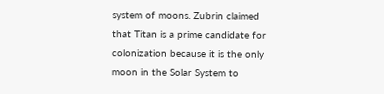system of moons. Zubrin claimed that Titan is a prime candidate for colonization because it is the only moon in the Solar System to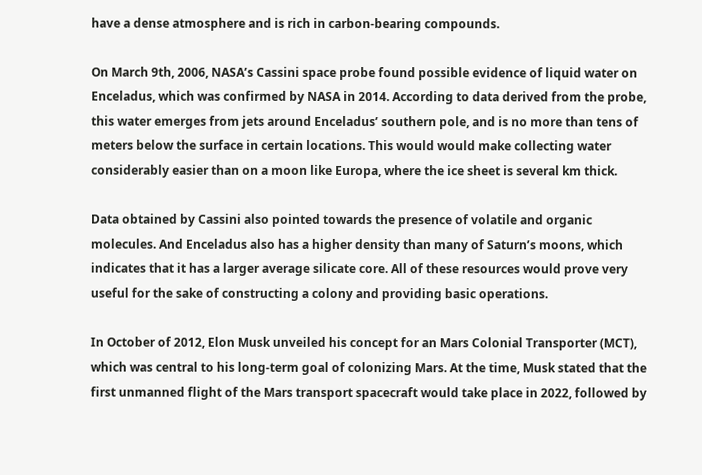have a dense atmosphere and is rich in carbon-bearing compounds.

On March 9th, 2006, NASA’s Cassini space probe found possible evidence of liquid water on Enceladus, which was confirmed by NASA in 2014. According to data derived from the probe, this water emerges from jets around Enceladus’ southern pole, and is no more than tens of meters below the surface in certain locations. This would would make collecting water considerably easier than on a moon like Europa, where the ice sheet is several km thick.

Data obtained by Cassini also pointed towards the presence of volatile and organic molecules. And Enceladus also has a higher density than many of Saturn’s moons, which indicates that it has a larger average silicate core. All of these resources would prove very useful for the sake of constructing a colony and providing basic operations.

In October of 2012, Elon Musk unveiled his concept for an Mars Colonial Transporter (MCT), which was central to his long-term goal of colonizing Mars. At the time, Musk stated that the first unmanned flight of the Mars transport spacecraft would take place in 2022, followed by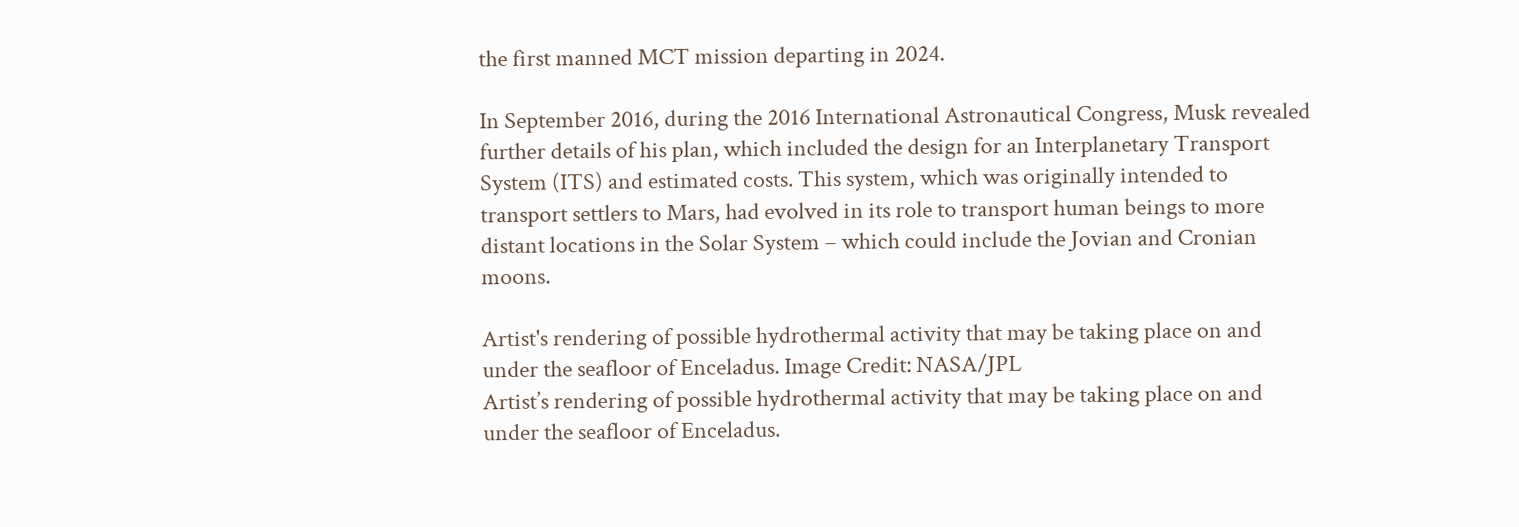the first manned MCT mission departing in 2024.

In September 2016, during the 2016 International Astronautical Congress, Musk revealed further details of his plan, which included the design for an Interplanetary Transport System (ITS) and estimated costs. This system, which was originally intended to transport settlers to Mars, had evolved in its role to transport human beings to more distant locations in the Solar System – which could include the Jovian and Cronian moons.

Artist's rendering of possible hydrothermal activity that may be taking place on and under the seafloor of Enceladus. Image Credit: NASA/JPL
Artist’s rendering of possible hydrothermal activity that may be taking place on and under the seafloor of Enceladus.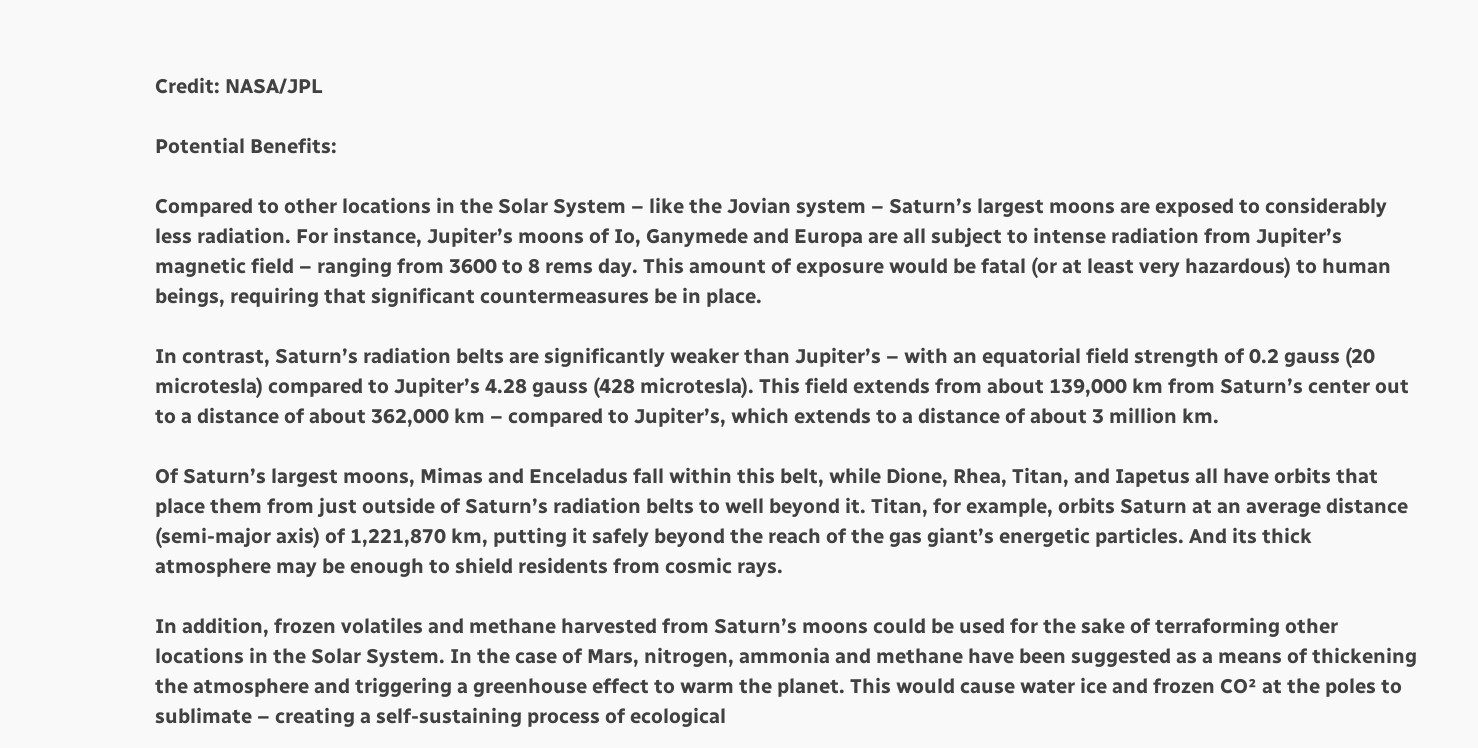Credit: NASA/JPL

Potential Benefits:

Compared to other locations in the Solar System – like the Jovian system – Saturn’s largest moons are exposed to considerably less radiation. For instance, Jupiter’s moons of Io, Ganymede and Europa are all subject to intense radiation from Jupiter’s magnetic field – ranging from 3600 to 8 rems day. This amount of exposure would be fatal (or at least very hazardous) to human beings, requiring that significant countermeasures be in place.

In contrast, Saturn’s radiation belts are significantly weaker than Jupiter’s – with an equatorial field strength of 0.2 gauss (20 microtesla) compared to Jupiter’s 4.28 gauss (428 microtesla). This field extends from about 139,000 km from Saturn’s center out to a distance of about 362,000 km – compared to Jupiter’s, which extends to a distance of about 3 million km.

Of Saturn’s largest moons, Mimas and Enceladus fall within this belt, while Dione, Rhea, Titan, and Iapetus all have orbits that place them from just outside of Saturn’s radiation belts to well beyond it. Titan, for example, orbits Saturn at an average distance (semi-major axis) of 1,221,870 km, putting it safely beyond the reach of the gas giant’s energetic particles. And its thick atmosphere may be enough to shield residents from cosmic rays.

In addition, frozen volatiles and methane harvested from Saturn’s moons could be used for the sake of terraforming other locations in the Solar System. In the case of Mars, nitrogen, ammonia and methane have been suggested as a means of thickening the atmosphere and triggering a greenhouse effect to warm the planet. This would cause water ice and frozen CO² at the poles to sublimate – creating a self-sustaining process of ecological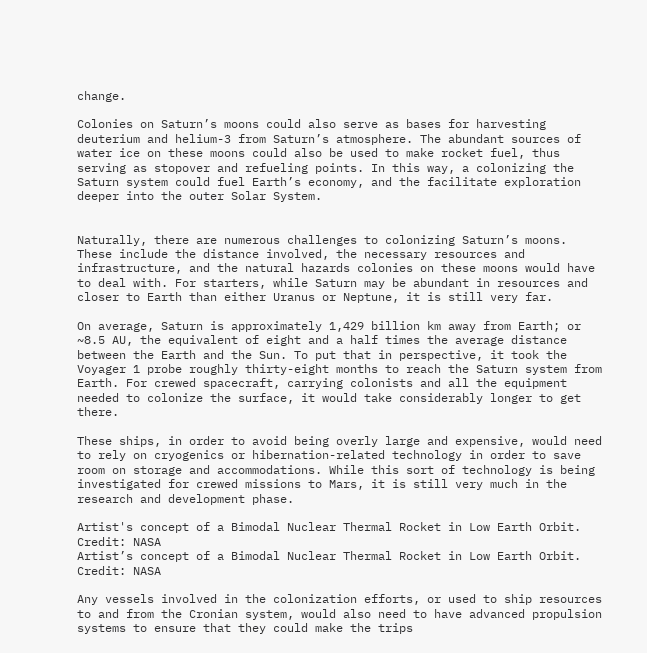change.

Colonies on Saturn’s moons could also serve as bases for harvesting deuterium and helium-3 from Saturn’s atmosphere. The abundant sources of water ice on these moons could also be used to make rocket fuel, thus serving as stopover and refueling points. In this way, a colonizing the Saturn system could fuel Earth’s economy, and the facilitate exploration deeper into the outer Solar System.


Naturally, there are numerous challenges to colonizing Saturn’s moons. These include the distance involved, the necessary resources and infrastructure, and the natural hazards colonies on these moons would have to deal with. For starters, while Saturn may be abundant in resources and closer to Earth than either Uranus or Neptune, it is still very far.

On average, Saturn is approximately 1,429 billion km away from Earth; or ~8.5 AU, the equivalent of eight and a half times the average distance between the Earth and the Sun. To put that in perspective, it took the Voyager 1 probe roughly thirty-eight months to reach the Saturn system from Earth. For crewed spacecraft, carrying colonists and all the equipment needed to colonize the surface, it would take considerably longer to get there.

These ships, in order to avoid being overly large and expensive, would need to rely on cryogenics or hibernation-related technology in order to save room on storage and accommodations. While this sort of technology is being investigated for crewed missions to Mars, it is still very much in the research and development phase.

Artist's concept of a Bimodal Nuclear Thermal Rocket in Low Earth Orbit. Credit: NASA
Artist’s concept of a Bimodal Nuclear Thermal Rocket in Low Earth Orbit. Credit: NASA

Any vessels involved in the colonization efforts, or used to ship resources to and from the Cronian system, would also need to have advanced propulsion systems to ensure that they could make the trips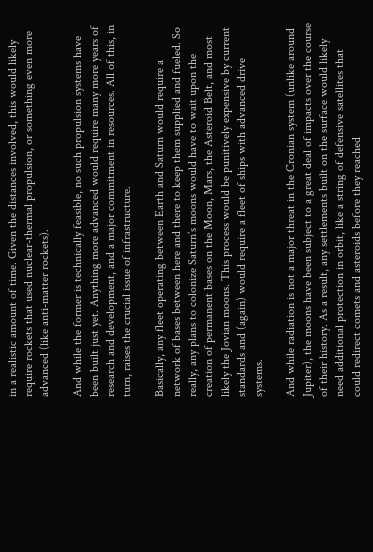in a realistic amount of time. Given the distances involved, this would likely require rockets that used nuclear-thermal propulsion, or something even more advanced (like anti-matter rockets).

And while the former is technically feasible, no such propulsion systems have been built just yet. Anything more advanced would require many more years of research and development, and a major commitment in resources. All of this, in turn, raises the crucial issue of infrastructure.

Basically, any fleet operating between Earth and Saturn would require a network of bases between here and there to keep them supplied and fueled. So really, any plans to colonize Saturn’s moons would have to wait upon the creation of permanent bases on the Moon, Mars, the Asteroid Belt, and most likely the Jovian moons. This process would be punitively expensive by current standards and (again) would require a fleet of ships with advanced drive systems.

And while radiation is not a major threat in the Cronian system (unlike around Jupiter), the moons have been subject to a great deal of impacts over the course of their history. As a result, any settlements built on the surface would likely need additional protection in orbit, like a string of defensive satellites that could redirect comets and asteroids before they reached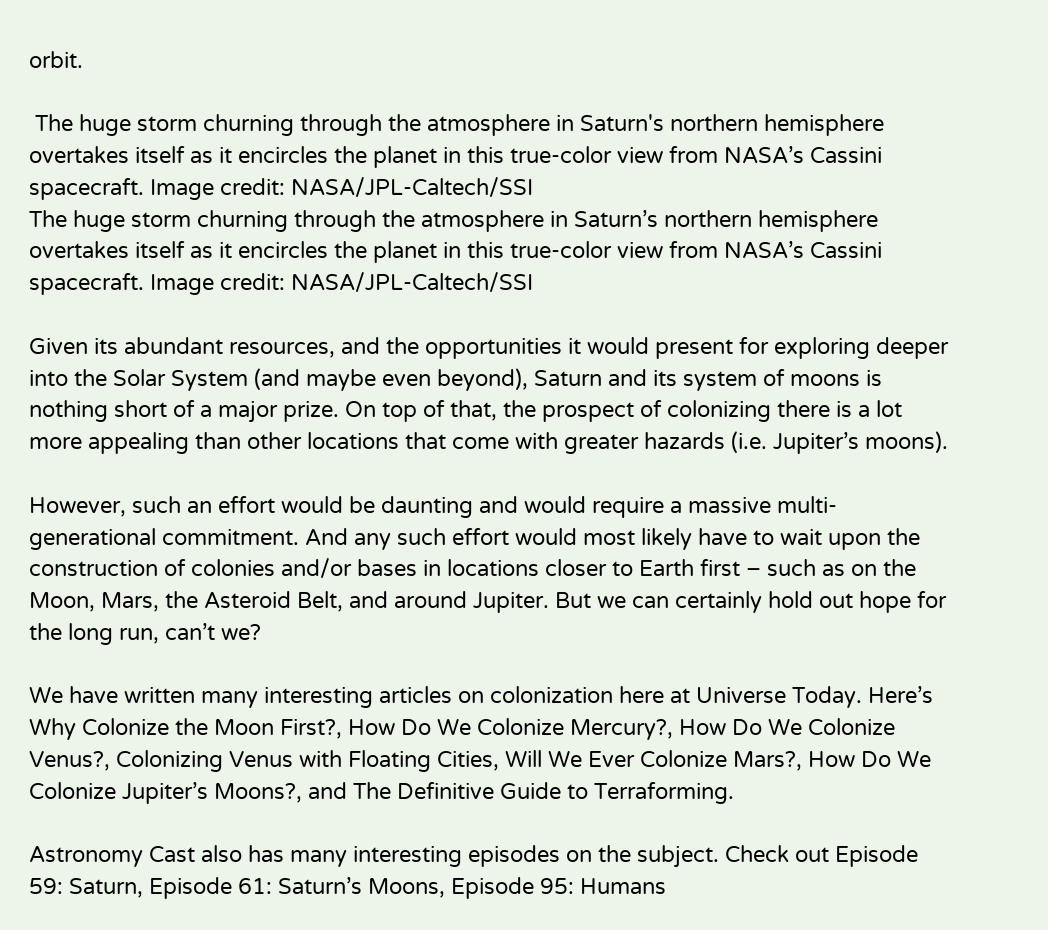orbit.

 The huge storm churning through the atmosphere in Saturn's northern hemisphere overtakes itself as it encircles the planet in this true-color view from NASA’s Cassini spacecraft. Image credit: NASA/JPL-Caltech/SSI
The huge storm churning through the atmosphere in Saturn’s northern hemisphere overtakes itself as it encircles the planet in this true-color view from NASA’s Cassini spacecraft. Image credit: NASA/JPL-Caltech/SSI

Given its abundant resources, and the opportunities it would present for exploring deeper into the Solar System (and maybe even beyond), Saturn and its system of moons is nothing short of a major prize. On top of that, the prospect of colonizing there is a lot more appealing than other locations that come with greater hazards (i.e. Jupiter’s moons).

However, such an effort would be daunting and would require a massive multi-generational commitment. And any such effort would most likely have to wait upon the construction of colonies and/or bases in locations closer to Earth first – such as on the Moon, Mars, the Asteroid Belt, and around Jupiter. But we can certainly hold out hope for the long run, can’t we?

We have written many interesting articles on colonization here at Universe Today. Here’s Why Colonize the Moon First?, How Do We Colonize Mercury?, How Do We Colonize Venus?, Colonizing Venus with Floating Cities, Will We Ever Colonize Mars?, How Do We Colonize Jupiter’s Moons?, and The Definitive Guide to Terraforming.

Astronomy Cast also has many interesting episodes on the subject. Check out Episode 59: Saturn, Episode 61: Saturn’s Moons, Episode 95: Humans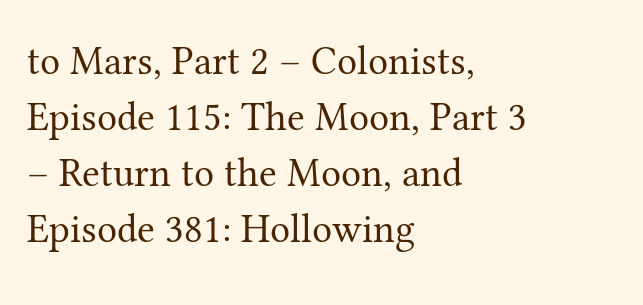to Mars, Part 2 – Colonists, Episode 115: The Moon, Part 3 – Return to the Moon, and Episode 381: Hollowing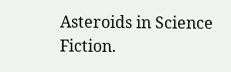Asteroids in Science Fiction.